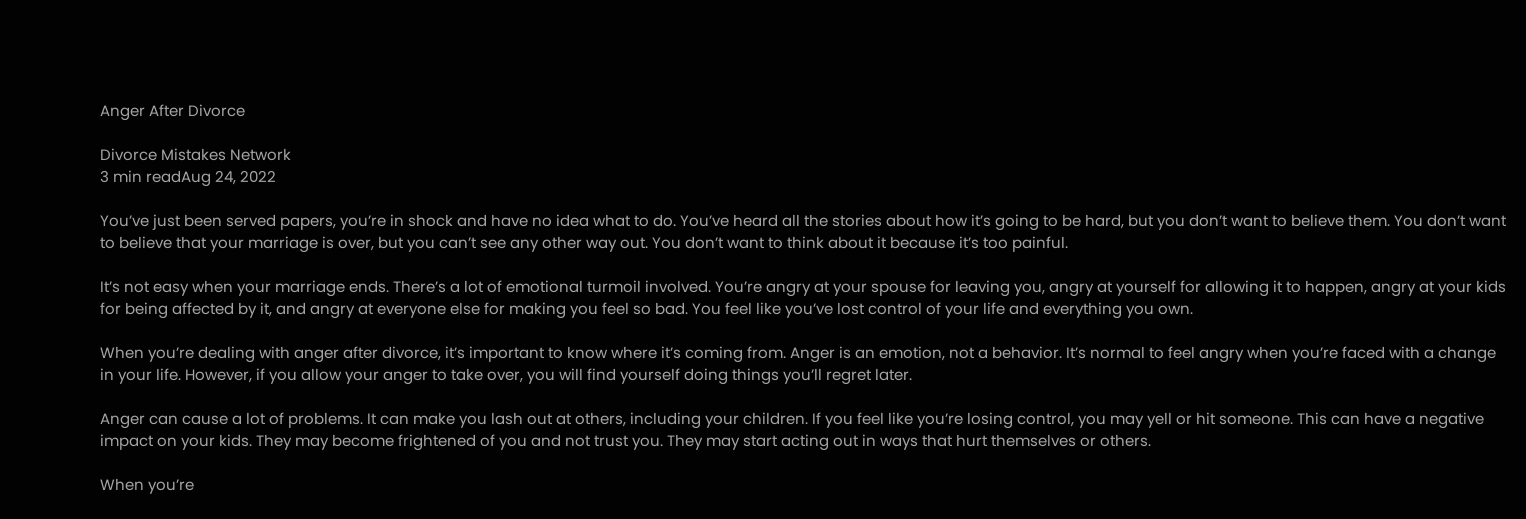Anger After Divorce

Divorce Mistakes Network
3 min readAug 24, 2022

You’ve just been served papers, you’re in shock and have no idea what to do. You’ve heard all the stories about how it’s going to be hard, but you don’t want to believe them. You don’t want to believe that your marriage is over, but you can’t see any other way out. You don’t want to think about it because it’s too painful.

It’s not easy when your marriage ends. There’s a lot of emotional turmoil involved. You’re angry at your spouse for leaving you, angry at yourself for allowing it to happen, angry at your kids for being affected by it, and angry at everyone else for making you feel so bad. You feel like you’ve lost control of your life and everything you own.

When you’re dealing with anger after divorce, it’s important to know where it’s coming from. Anger is an emotion, not a behavior. It’s normal to feel angry when you’re faced with a change in your life. However, if you allow your anger to take over, you will find yourself doing things you’ll regret later.

Anger can cause a lot of problems. It can make you lash out at others, including your children. If you feel like you’re losing control, you may yell or hit someone. This can have a negative impact on your kids. They may become frightened of you and not trust you. They may start acting out in ways that hurt themselves or others.

When you’re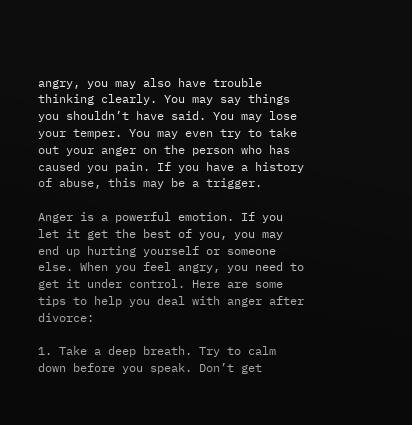angry, you may also have trouble thinking clearly. You may say things you shouldn’t have said. You may lose your temper. You may even try to take out your anger on the person who has caused you pain. If you have a history of abuse, this may be a trigger.

Anger is a powerful emotion. If you let it get the best of you, you may end up hurting yourself or someone else. When you feel angry, you need to get it under control. Here are some tips to help you deal with anger after divorce:

1. Take a deep breath. Try to calm down before you speak. Don’t get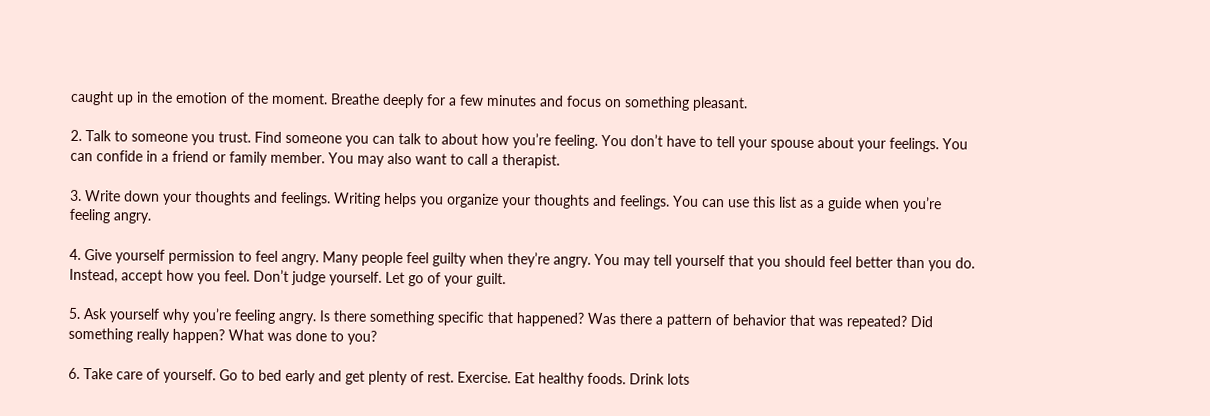caught up in the emotion of the moment. Breathe deeply for a few minutes and focus on something pleasant.

2. Talk to someone you trust. Find someone you can talk to about how you’re feeling. You don’t have to tell your spouse about your feelings. You can confide in a friend or family member. You may also want to call a therapist.

3. Write down your thoughts and feelings. Writing helps you organize your thoughts and feelings. You can use this list as a guide when you’re feeling angry.

4. Give yourself permission to feel angry. Many people feel guilty when they’re angry. You may tell yourself that you should feel better than you do. Instead, accept how you feel. Don’t judge yourself. Let go of your guilt.

5. Ask yourself why you’re feeling angry. Is there something specific that happened? Was there a pattern of behavior that was repeated? Did something really happen? What was done to you?

6. Take care of yourself. Go to bed early and get plenty of rest. Exercise. Eat healthy foods. Drink lots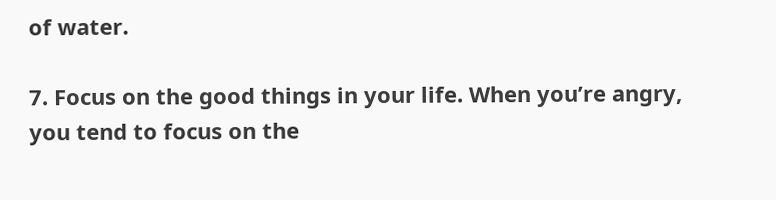of water.

7. Focus on the good things in your life. When you’re angry, you tend to focus on the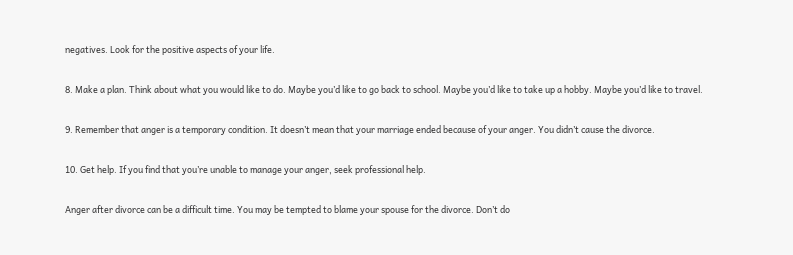negatives. Look for the positive aspects of your life.

8. Make a plan. Think about what you would like to do. Maybe you’d like to go back to school. Maybe you’d like to take up a hobby. Maybe you’d like to travel.

9. Remember that anger is a temporary condition. It doesn’t mean that your marriage ended because of your anger. You didn’t cause the divorce.

10. Get help. If you find that you’re unable to manage your anger, seek professional help.

Anger after divorce can be a difficult time. You may be tempted to blame your spouse for the divorce. Don’t do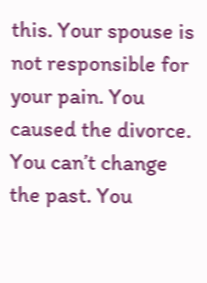this. Your spouse is not responsible for your pain. You caused the divorce. You can’t change the past. You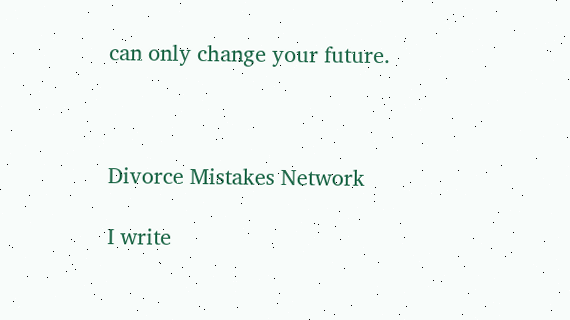can only change your future.



Divorce Mistakes Network

I write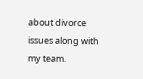about divorce issues along with my team.